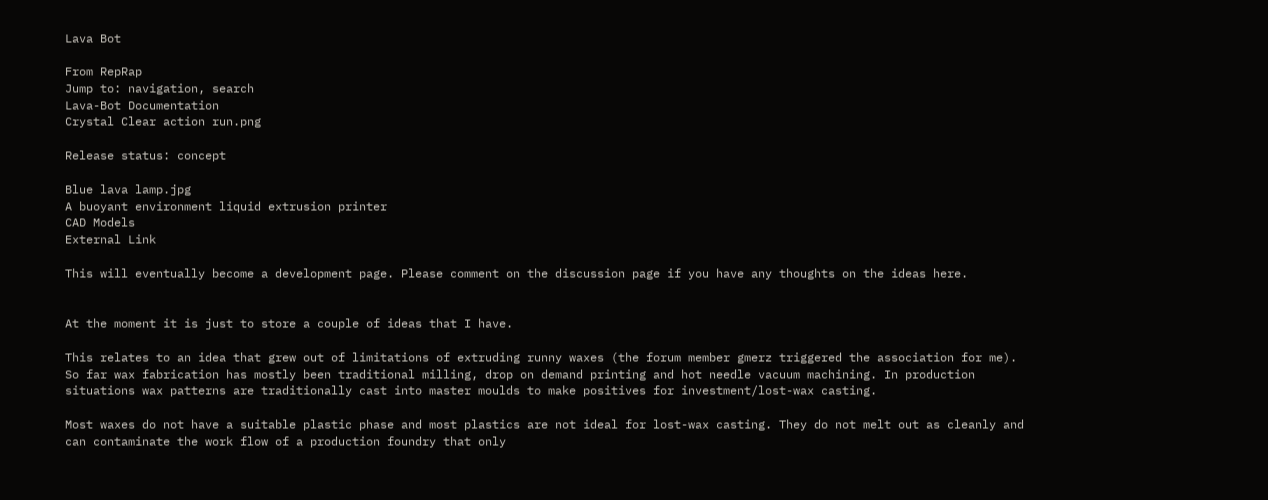Lava Bot

From RepRap
Jump to: navigation, search
Lava-Bot Documentation
Crystal Clear action run.png

Release status: concept

Blue lava lamp.jpg
A buoyant environment liquid extrusion printer
CAD Models
External Link

This will eventually become a development page. Please comment on the discussion page if you have any thoughts on the ideas here.


At the moment it is just to store a couple of ideas that I have.

This relates to an idea that grew out of limitations of extruding runny waxes (the forum member gmerz triggered the association for me). So far wax fabrication has mostly been traditional milling, drop on demand printing and hot needle vacuum machining. In production situations wax patterns are traditionally cast into master moulds to make positives for investment/lost-wax casting.

Most waxes do not have a suitable plastic phase and most plastics are not ideal for lost-wax casting. They do not melt out as cleanly and can contaminate the work flow of a production foundry that only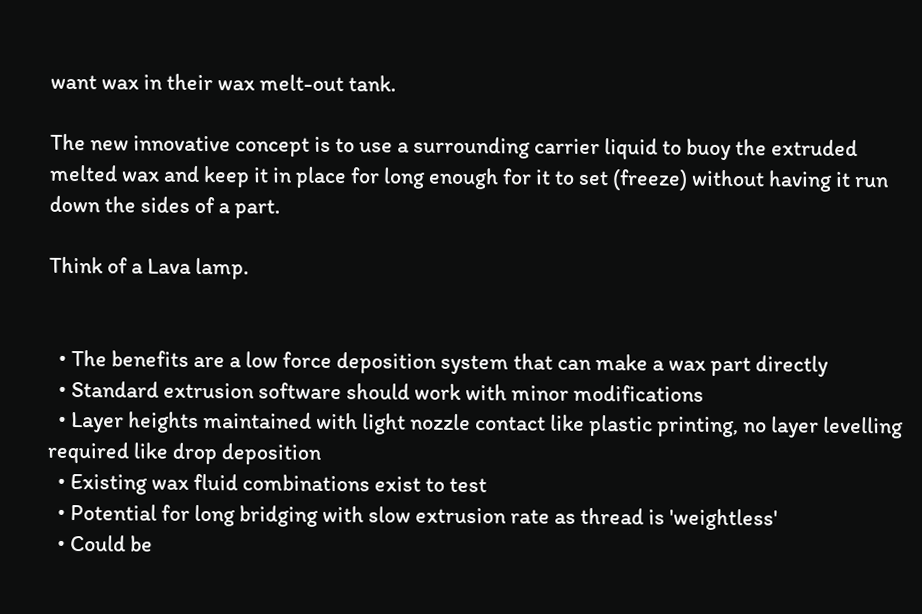want wax in their wax melt-out tank.

The new innovative concept is to use a surrounding carrier liquid to buoy the extruded melted wax and keep it in place for long enough for it to set (freeze) without having it run down the sides of a part.

Think of a Lava lamp.


  • The benefits are a low force deposition system that can make a wax part directly
  • Standard extrusion software should work with minor modifications
  • Layer heights maintained with light nozzle contact like plastic printing, no layer levelling required like drop deposition
  • Existing wax fluid combinations exist to test
  • Potential for long bridging with slow extrusion rate as thread is 'weightless'
  • Could be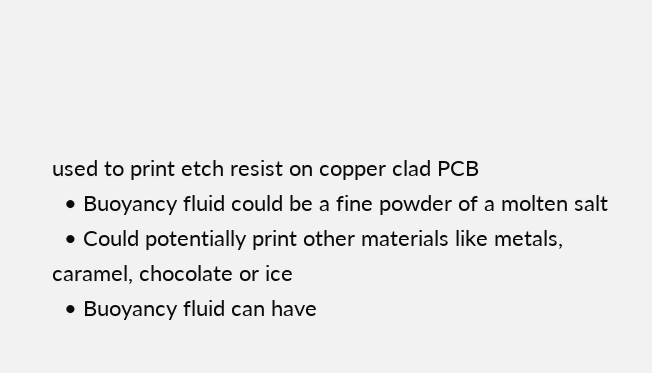used to print etch resist on copper clad PCB
  • Buoyancy fluid could be a fine powder of a molten salt
  • Could potentially print other materials like metals, caramel, chocolate or ice
  • Buoyancy fluid can have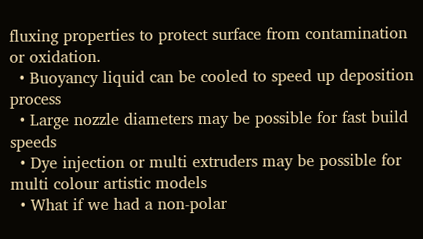fluxing properties to protect surface from contamination or oxidation.
  • Buoyancy liquid can be cooled to speed up deposition process
  • Large nozzle diameters may be possible for fast build speeds
  • Dye injection or multi extruders may be possible for multi colour artistic models
  • What if we had a non-polar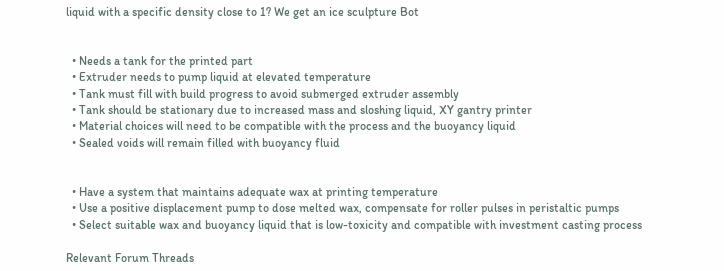liquid with a specific density close to 1? We get an ice sculpture Bot


  • Needs a tank for the printed part
  • Extruder needs to pump liquid at elevated temperature
  • Tank must fill with build progress to avoid submerged extruder assembly
  • Tank should be stationary due to increased mass and sloshing liquid, XY gantry printer
  • Material choices will need to be compatible with the process and the buoyancy liquid
  • Sealed voids will remain filled with buoyancy fluid


  • Have a system that maintains adequate wax at printing temperature
  • Use a positive displacement pump to dose melted wax, compensate for roller pulses in peristaltic pumps
  • Select suitable wax and buoyancy liquid that is low-toxicity and compatible with investment casting process

Relevant Forum Threads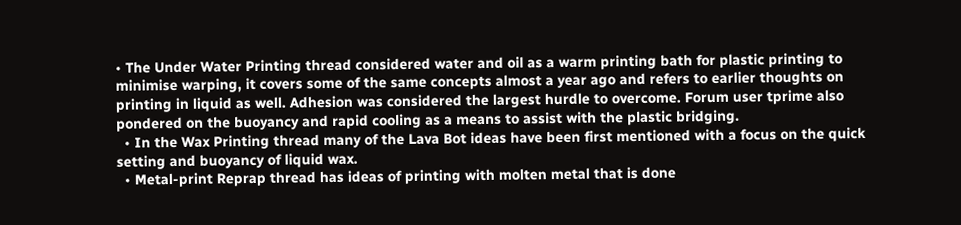• The Under Water Printing thread considered water and oil as a warm printing bath for plastic printing to minimise warping, it covers some of the same concepts almost a year ago and refers to earlier thoughts on printing in liquid as well. Adhesion was considered the largest hurdle to overcome. Forum user tprime also pondered on the buoyancy and rapid cooling as a means to assist with the plastic bridging.
  • In the Wax Printing thread many of the Lava Bot ideas have been first mentioned with a focus on the quick setting and buoyancy of liquid wax.
  • Metal-print Reprap thread has ideas of printing with molten metal that is done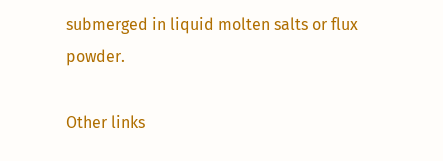submerged in liquid molten salts or flux powder.

Other links